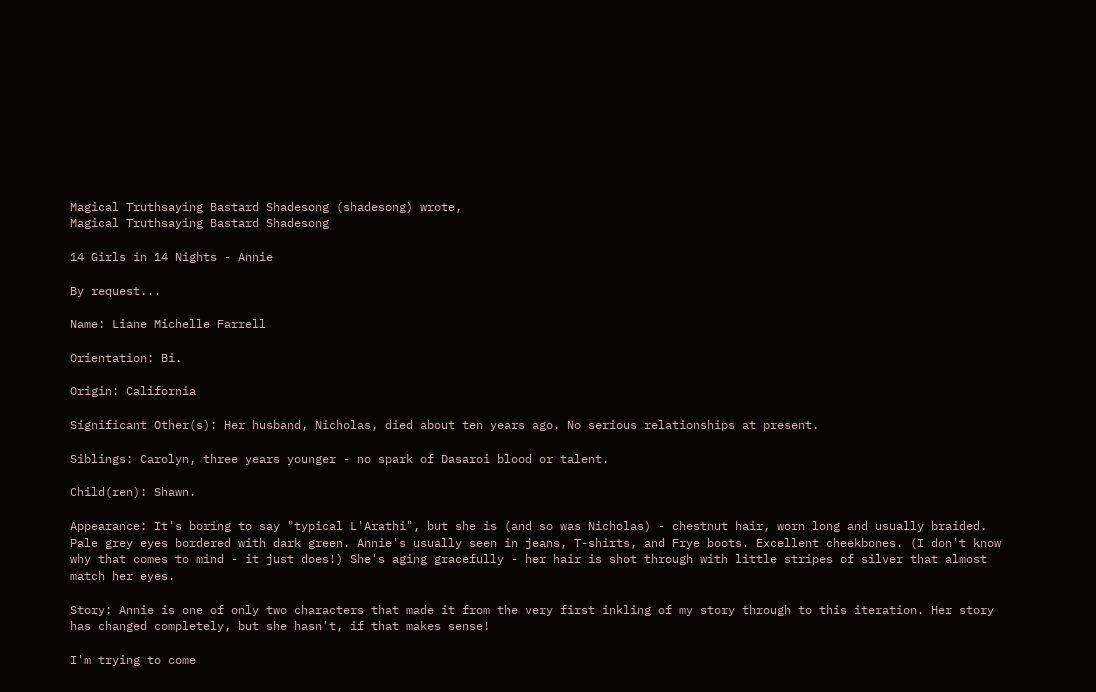Magical Truthsaying Bastard Shadesong (shadesong) wrote,
Magical Truthsaying Bastard Shadesong

14 Girls in 14 Nights - Annie

By request...

Name: Liane Michelle Farrell

Orientation: Bi.

Origin: California

Significant Other(s): Her husband, Nicholas, died about ten years ago. No serious relationships at present.

Siblings: Carolyn, three years younger - no spark of Dasaroi blood or talent.

Child(ren): Shawn.

Appearance: It's boring to say "typical L'Arathi", but she is (and so was Nicholas) - chestnut hair, worn long and usually braided. Pale grey eyes bordered with dark green. Annie's usually seen in jeans, T-shirts, and Frye boots. Excellent cheekbones. (I don't know why that comes to mind - it just does!) She's aging gracefully - her hair is shot through with little stripes of silver that almost match her eyes.

Story: Annie is one of only two characters that made it from the very first inkling of my story through to this iteration. Her story has changed completely, but she hasn't, if that makes sense!

I'm trying to come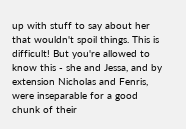up with stuff to say about her that wouldn't spoil things. This is difficult! But you're allowed to know this - she and Jessa, and by extension Nicholas and Fenris, were inseparable for a good chunk of their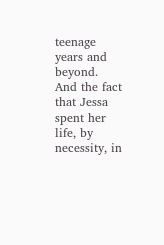teenage years and beyond. And the fact that Jessa spent her life, by necessity, in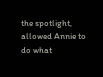the spotlight, allowed Annie to do what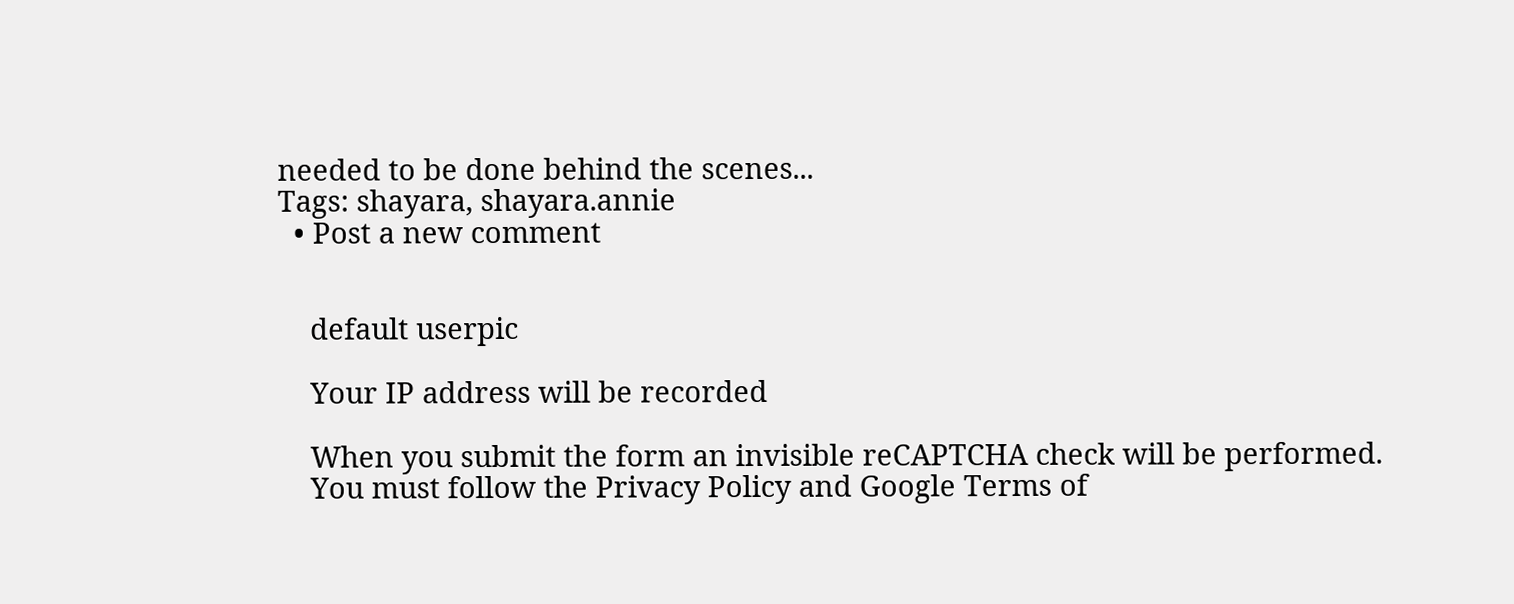needed to be done behind the scenes...
Tags: shayara, shayara.annie
  • Post a new comment


    default userpic

    Your IP address will be recorded

    When you submit the form an invisible reCAPTCHA check will be performed.
    You must follow the Privacy Policy and Google Terms of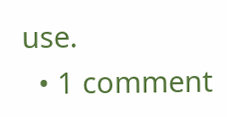use.
  • 1 comment